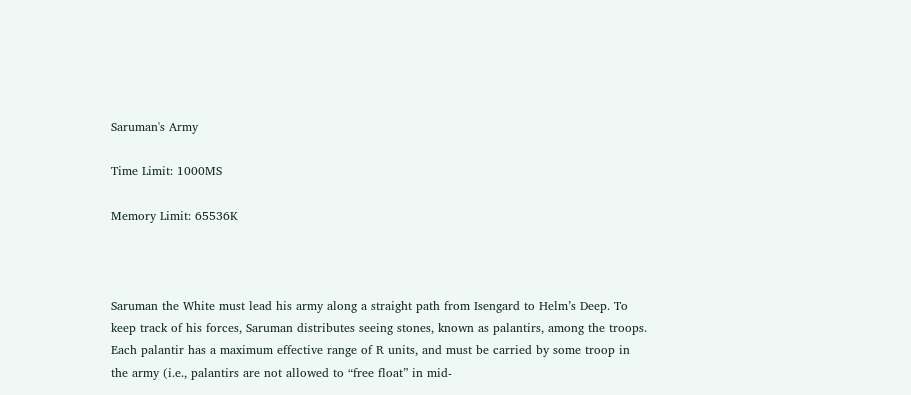Saruman's Army

Time Limit: 1000MS

Memory Limit: 65536K



Saruman the White must lead his army along a straight path from Isengard to Helm’s Deep. To keep track of his forces, Saruman distributes seeing stones, known as palantirs, among the troops. Each palantir has a maximum effective range of R units, and must be carried by some troop in the army (i.e., palantirs are not allowed to “free float” in mid-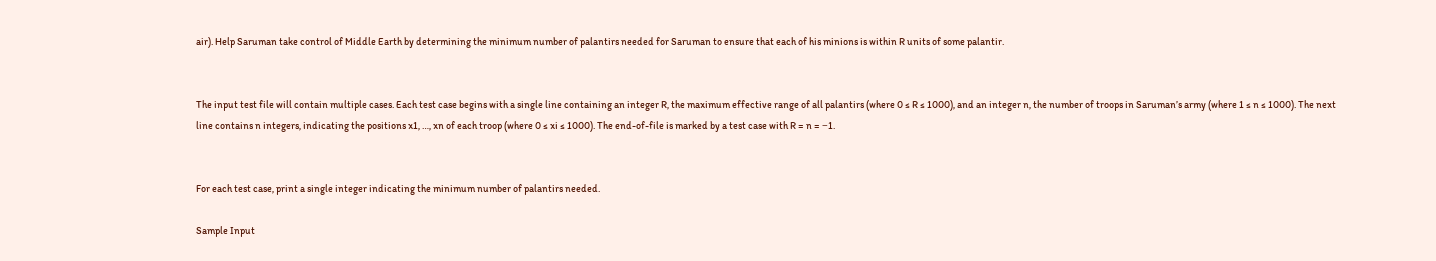air). Help Saruman take control of Middle Earth by determining the minimum number of palantirs needed for Saruman to ensure that each of his minions is within R units of some palantir.


The input test file will contain multiple cases. Each test case begins with a single line containing an integer R, the maximum effective range of all palantirs (where 0 ≤ R ≤ 1000), and an integer n, the number of troops in Saruman’s army (where 1 ≤ n ≤ 1000). The next line contains n integers, indicating the positions x1, …, xn of each troop (where 0 ≤ xi ≤ 1000). The end-of-file is marked by a test case with R = n = −1.


For each test case, print a single integer indicating the minimum number of palantirs needed.

Sample Input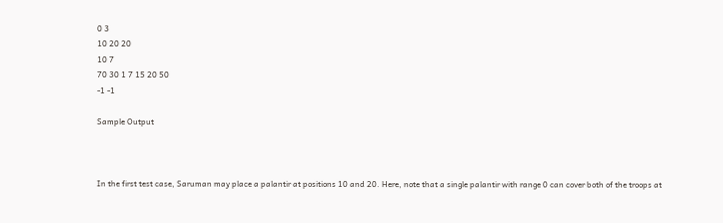0 3
10 20 20
10 7
70 30 1 7 15 20 50
-1 -1

Sample Output



In the first test case, Saruman may place a palantir at positions 10 and 20. Here, note that a single palantir with range 0 can cover both of the troops at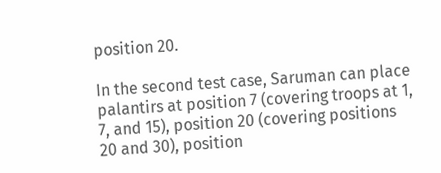position 20.

In the second test case, Saruman can place palantirs at position 7 (covering troops at 1, 7, and 15), position 20 (covering positions 20 and 30), position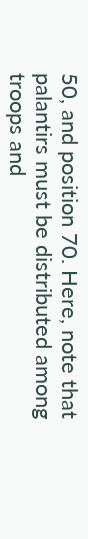50, and position 70. Here, note that palantirs must be distributed among troops and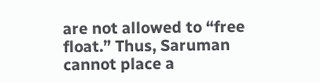are not allowed to “free float.” Thus, Saruman cannot place a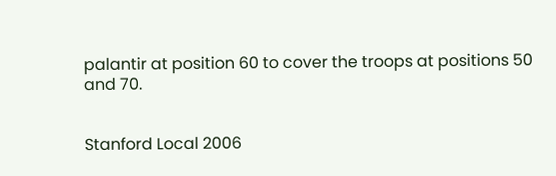palantir at position 60 to cover the troops at positions 50 and 70.


Stanford Local 2006